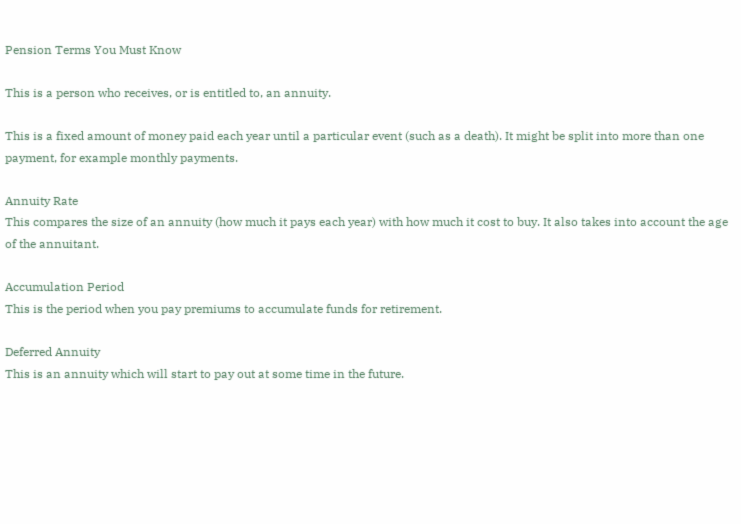Pension Terms You Must Know

This is a person who receives, or is entitled to, an annuity.

This is a fixed amount of money paid each year until a particular event (such as a death). It might be split into more than one payment, for example monthly payments.

Annuity Rate
This compares the size of an annuity (how much it pays each year) with how much it cost to buy. It also takes into account the age of the annuitant.

Accumulation Period
This is the period when you pay premiums to accumulate funds for retirement.

Deferred Annuity
This is an annuity which will start to pay out at some time in the future.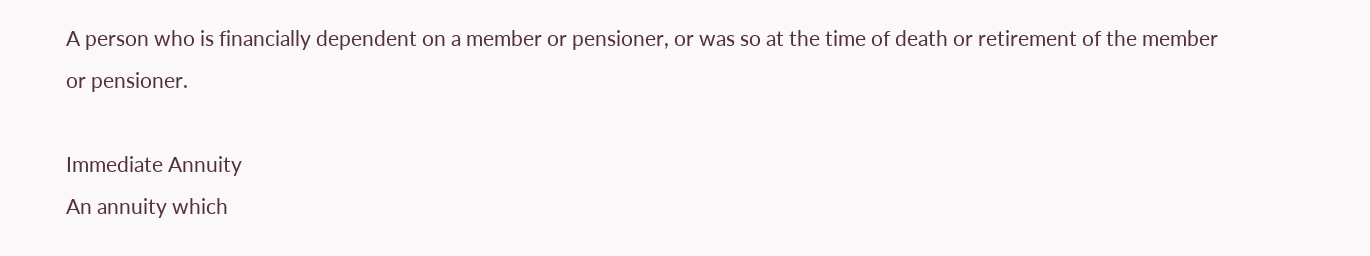A person who is financially dependent on a member or pensioner, or was so at the time of death or retirement of the member or pensioner.

Immediate Annuity
An annuity which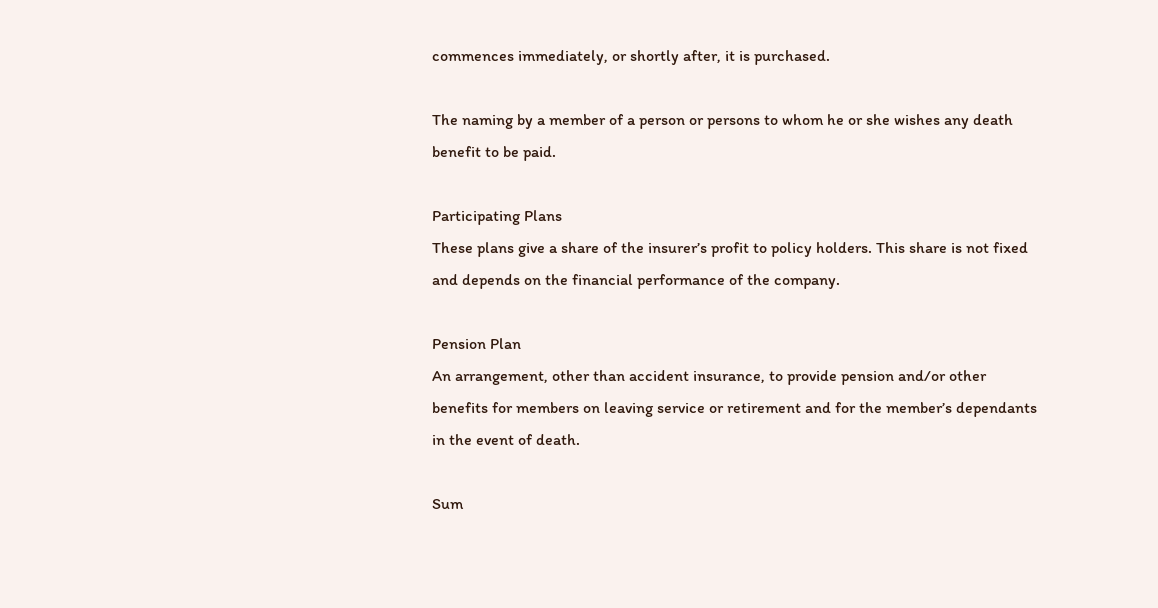commences immediately, or shortly after, it is purchased.

The naming by a member of a person or persons to whom he or she wishes any death benefit to be paid.

Participating Plans
These plans give a share of the insurer’s profit to policy holders. This share is not fixed and depends on the financial performance of the company.

Pension Plan
An arrangement, other than accident insurance, to provide pension and/or other benefits for members on leaving service or retirement and for the member’s dependants in the event of death.

Sum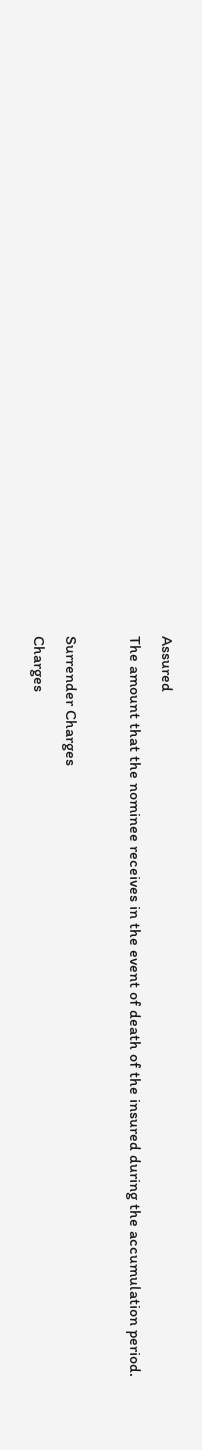Assured
The amount that the nominee receives in the event of death of the insured during the accumulation period.

Surrender Charges
Charges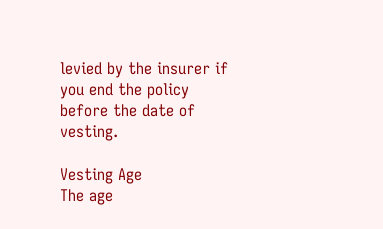levied by the insurer if you end the policy before the date of vesting.

Vesting Age
The age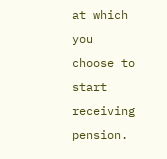at which you choose to start receiving pension.